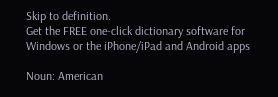Skip to definition.
Get the FREE one-click dictionary software for Windows or the iPhone/iPad and Android apps

Noun: American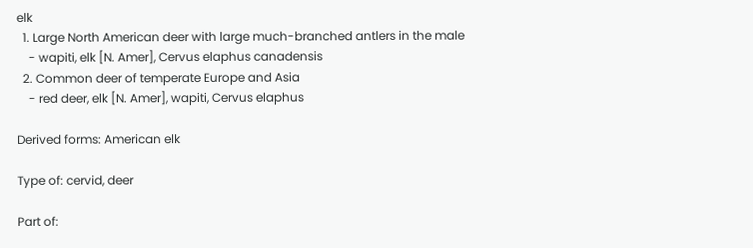elk
  1. Large North American deer with large much-branched antlers in the male
    - wapiti, elk [N. Amer], Cervus elaphus canadensis
  2. Common deer of temperate Europe and Asia
    - red deer, elk [N. Amer], wapiti, Cervus elaphus

Derived forms: American elk

Type of: cervid, deer

Part of: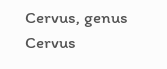Cervus, genus Cervus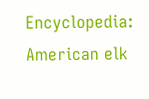Encyclopedia: American elk